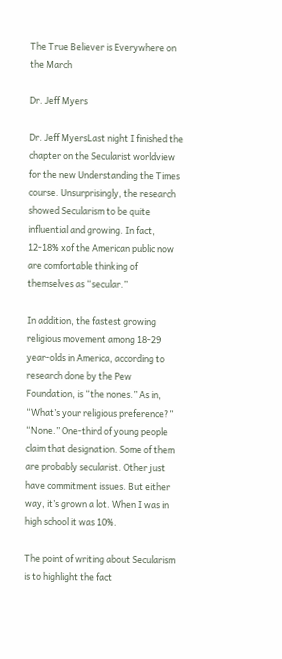The True Believer is Everywhere on the March

Dr. Jeff Myers

Dr. Jeff MyersLast night I finished the chapter on the Secularist worldview for the new Understanding the Times course. Unsurprisingly, the research showed Secularism to be quite influential and growing. In fact, 12-18% xof the American public now are comfortable thinking of themselves as “secular.”

In addition, the fastest growing religious movement among 18-29 year-olds in America, according to research done by the Pew Foundation, is “the nones.” As in, “What’s your religious preference?” “None.” One-third of young people claim that designation. Some of them are probably secularist. Other just have commitment issues. But either way, it’s grown a lot. When I was in high school it was 10%.

The point of writing about Secularism is to highlight the fact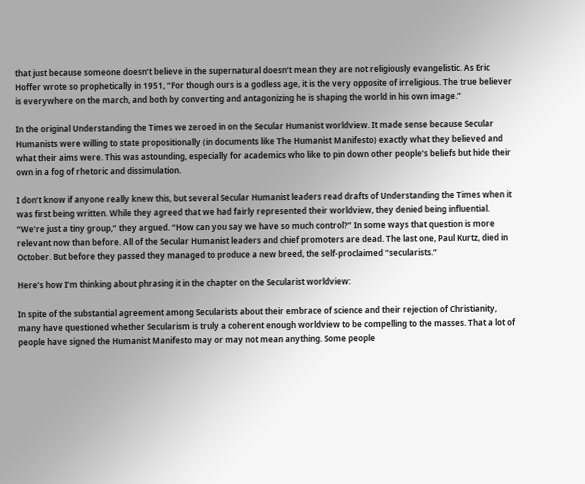that just because someone doesn’t believe in the supernatural doesn’t mean they are not religiously evangelistic. As Eric Hoffer wrote so prophetically in 1951, “For though ours is a godless age, it is the very opposite of irreligious. The true believer is everywhere on the march, and both by converting and antagonizing he is shaping the world in his own image.”

In the original Understanding the Times we zeroed in on the Secular Humanist worldview. It made sense because Secular Humanists were willing to state propositionally (in documents like The Humanist Manifesto) exactly what they believed and what their aims were. This was astounding, especially for academics who like to pin down other people’s beliefs but hide their own in a fog of rhetoric and dissimulation.

I don’t know if anyone really knew this, but several Secular Humanist leaders read drafts of Understanding the Times when it was first being written. While they agreed that we had fairly represented their worldview, they denied being influential. “We’re just a tiny group,” they argued. “How can you say we have so much control?” In some ways that question is more relevant now than before. All of the Secular Humanist leaders and chief promoters are dead. The last one, Paul Kurtz, died in October. But before they passed they managed to produce a new breed, the self-proclaimed “secularists.”

Here’s how I’m thinking about phrasing it in the chapter on the Secularist worldview:

In spite of the substantial agreement among Secularists about their embrace of science and their rejection of Christianity, many have questioned whether Secularism is truly a coherent enough worldview to be compelling to the masses. That a lot of people have signed the Humanist Manifesto may or may not mean anything. Some people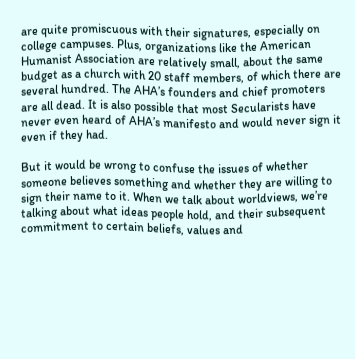are quite promiscuous with their signatures, especially on college campuses. Plus, organizations like the American Humanist Association are relatively small, about the same budget as a church with 20 staff members, of which there are several hundred. The AHA’s founders and chief promoters are all dead. It is also possible that most Secularists have never even heard of AHA’s manifesto and would never sign it even if they had.

But it would be wrong to confuse the issues of whether someone believes something and whether they are willing to sign their name to it. When we talk about worldviews, we’re talking about what ideas people hold, and their subsequent commitment to certain beliefs, values and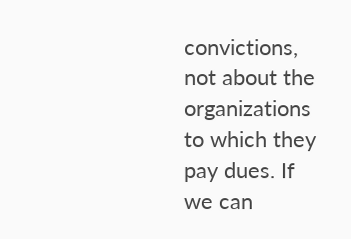convictions, not about the organizations to which they pay dues. If we can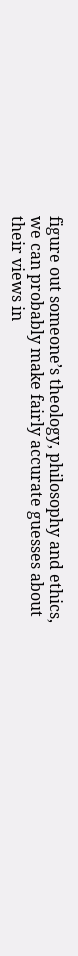figure out someone’s theology, philosophy and ethics, we can probably make fairly accurate guesses about their views in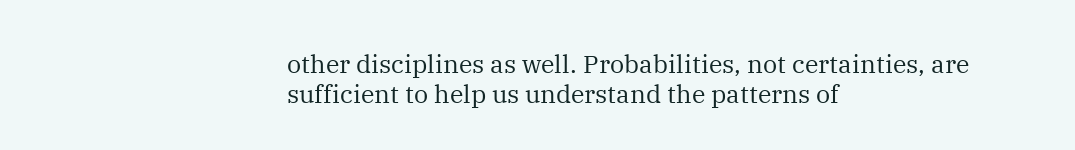other disciplines as well. Probabilities, not certainties, are sufficient to help us understand the patterns of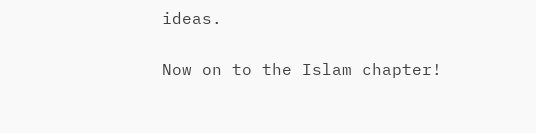ideas.

Now on to the Islam chapter!